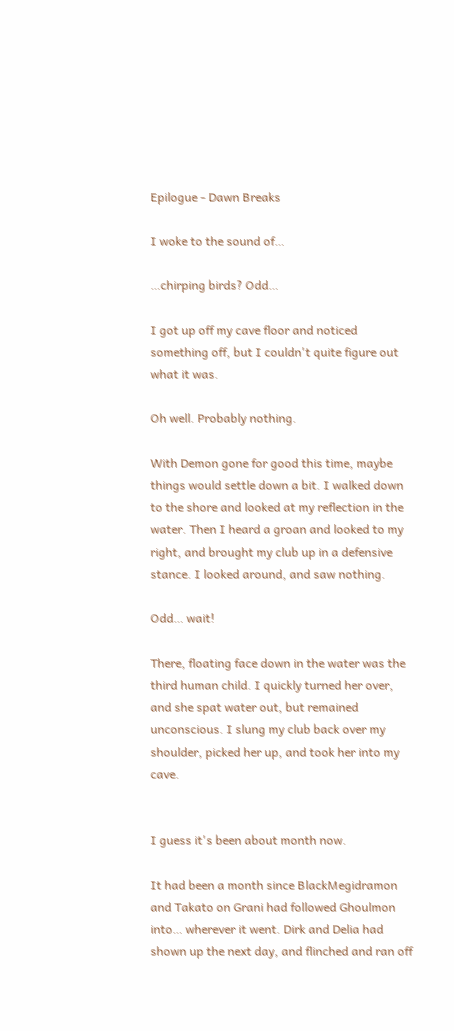Epilogue - Dawn Breaks

I woke to the sound of…

…chirping birds? Odd…

I got up off my cave floor and noticed something off, but I couldn't quite figure out what it was.

Oh well. Probably nothing.

With Demon gone for good this time, maybe things would settle down a bit. I walked down to the shore and looked at my reflection in the water. Then I heard a groan and looked to my right, and brought my club up in a defensive stance. I looked around, and saw nothing.

Odd… wait!

There, floating face down in the water was the third human child. I quickly turned her over, and she spat water out, but remained unconscious. I slung my club back over my shoulder, picked her up, and took her into my cave.


I guess it's been about month now.

It had been a month since BlackMegidramon and Takato on Grani had followed Ghoulmon into… wherever it went. Dirk and Delia had shown up the next day, and flinched and ran off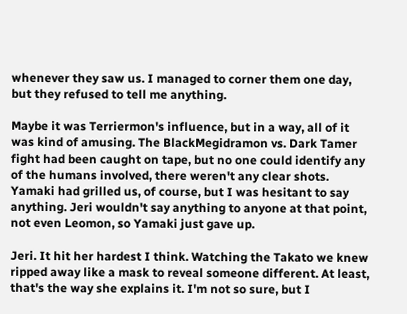whenever they saw us. I managed to corner them one day, but they refused to tell me anything.

Maybe it was Terriermon's influence, but in a way, all of it was kind of amusing. The BlackMegidramon vs. Dark Tamer fight had been caught on tape, but no one could identify any of the humans involved, there weren't any clear shots. Yamaki had grilled us, of course, but I was hesitant to say anything. Jeri wouldn't say anything to anyone at that point, not even Leomon, so Yamaki just gave up.

Jeri. It hit her hardest I think. Watching the Takato we knew ripped away like a mask to reveal someone different. At least, that's the way she explains it. I'm not so sure, but I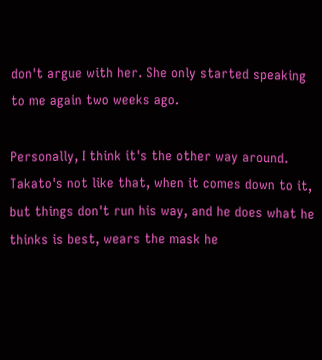don't argue with her. She only started speaking to me again two weeks ago.

Personally, I think it's the other way around. Takato's not like that, when it comes down to it, but things don't run his way, and he does what he thinks is best, wears the mask he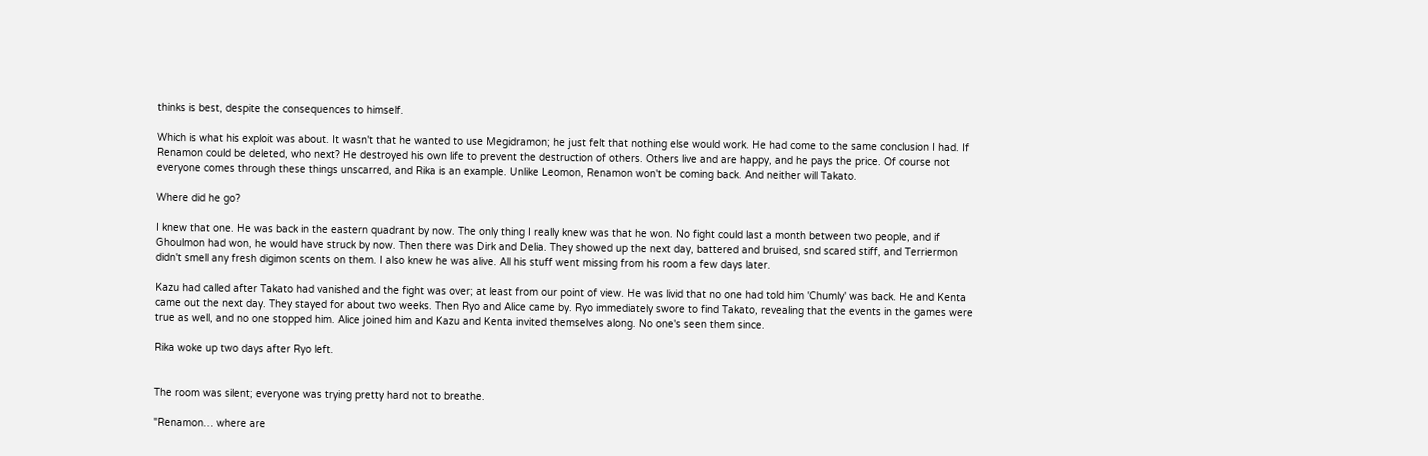thinks is best, despite the consequences to himself.

Which is what his exploit was about. It wasn't that he wanted to use Megidramon; he just felt that nothing else would work. He had come to the same conclusion I had. If Renamon could be deleted, who next? He destroyed his own life to prevent the destruction of others. Others live and are happy, and he pays the price. Of course not everyone comes through these things unscarred, and Rika is an example. Unlike Leomon, Renamon won't be coming back. And neither will Takato.

Where did he go?

I knew that one. He was back in the eastern quadrant by now. The only thing I really knew was that he won. No fight could last a month between two people, and if Ghoulmon had won, he would have struck by now. Then there was Dirk and Delia. They showed up the next day, battered and bruised, snd scared stiff, and Terriermon didn't smell any fresh digimon scents on them. I also knew he was alive. All his stuff went missing from his room a few days later.

Kazu had called after Takato had vanished and the fight was over; at least from our point of view. He was livid that no one had told him 'Chumly' was back. He and Kenta came out the next day. They stayed for about two weeks. Then Ryo and Alice came by. Ryo immediately swore to find Takato, revealing that the events in the games were true as well, and no one stopped him. Alice joined him and Kazu and Kenta invited themselves along. No one's seen them since.

Rika woke up two days after Ryo left.


The room was silent; everyone was trying pretty hard not to breathe.

"Renamon… where are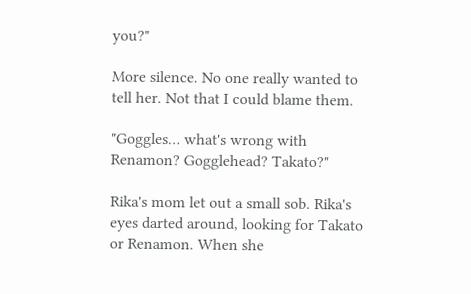you?"

More silence. No one really wanted to tell her. Not that I could blame them.

"Goggles… what's wrong with Renamon? Gogglehead? Takato?"

Rika's mom let out a small sob. Rika's eyes darted around, looking for Takato or Renamon. When she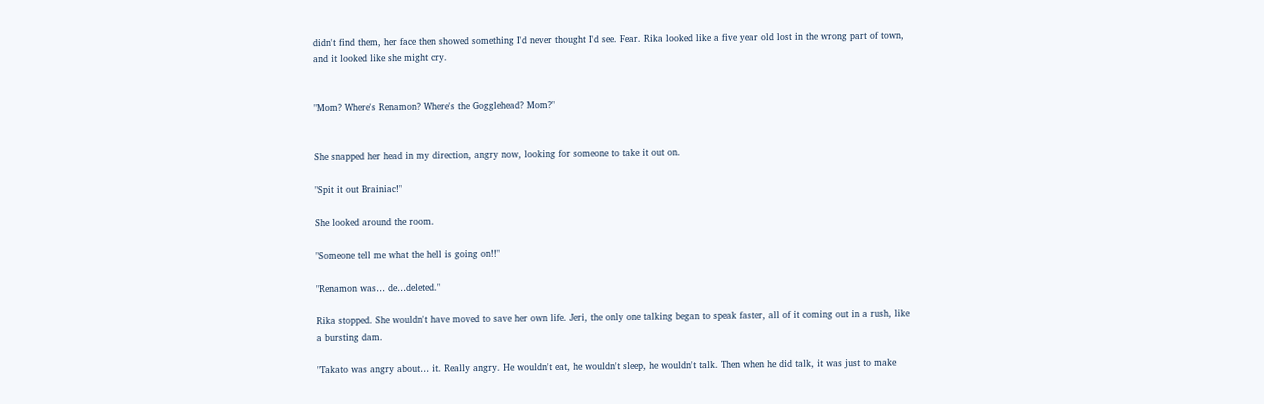didn't find them, her face then showed something I'd never thought I'd see. Fear. Rika looked like a five year old lost in the wrong part of town, and it looked like she might cry.


"Mom? Where's Renamon? Where's the Gogglehead? Mom?"


She snapped her head in my direction, angry now, looking for someone to take it out on.

"Spit it out Brainiac!"

She looked around the room.

"Someone tell me what the hell is going on!!"

"Renamon was… de…deleted."

Rika stopped. She wouldn't have moved to save her own life. Jeri, the only one talking began to speak faster, all of it coming out in a rush, like a bursting dam.

"Takato was angry about… it. Really angry. He wouldn't eat, he wouldn't sleep, he wouldn't talk. Then when he did talk, it was just to make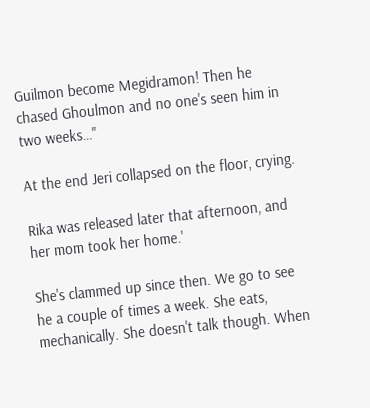Guilmon become Megidramon! Then he chased Ghoulmon and no one's seen him in two weeks…"

At the end Jeri collapsed on the floor, crying.

Rika was released later that afternoon, and her mom took her home.'

She's clammed up since then. We go to see he a couple of times a week. She eats, mechanically. She doesn't talk though. When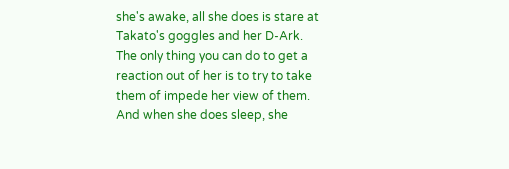she's awake, all she does is stare at Takato's goggles and her D-Ark. The only thing you can do to get a reaction out of her is to try to take them of impede her view of them. And when she does sleep, she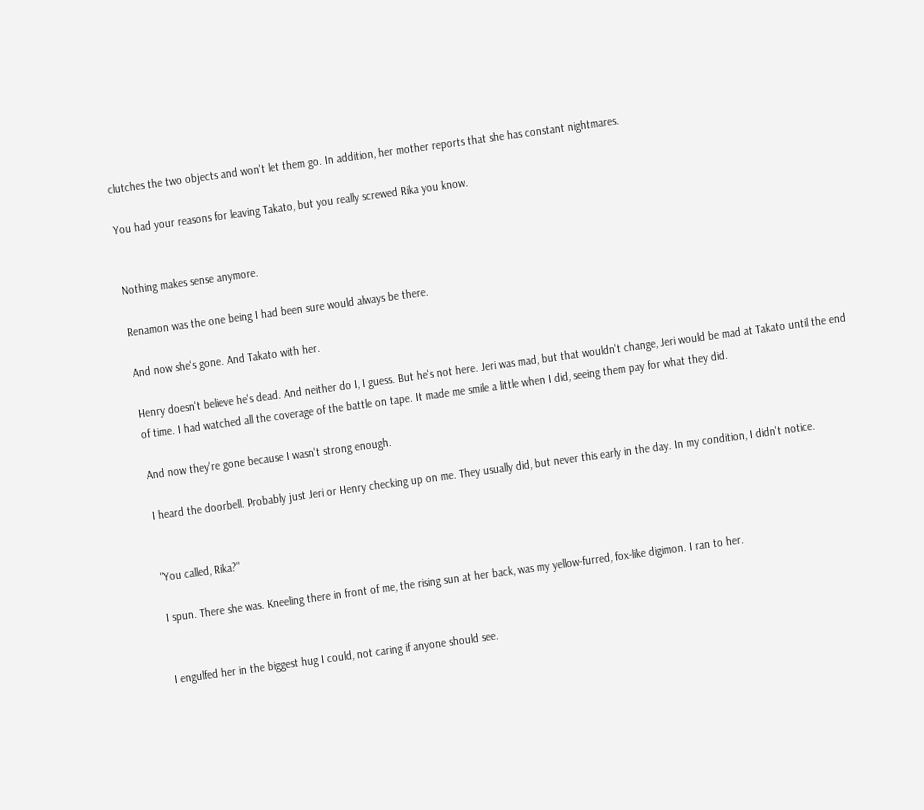clutches the two objects and won't let them go. In addition, her mother reports that she has constant nightmares.

You had your reasons for leaving Takato, but you really screwed Rika you know.


Nothing makes sense anymore.

Renamon was the one being I had been sure would always be there.

And now she's gone. And Takato with her.

Henry doesn't believe he's dead. And neither do I, I guess. But he's not here. Jeri was mad, but that wouldn't change, Jeri would be mad at Takato until the end of time. I had watched all the coverage of the battle on tape. It made me smile a little when I did, seeing them pay for what they did.

And now they're gone because I wasn't strong enough.

I heard the doorbell. Probably just Jeri or Henry checking up on me. They usually did, but never this early in the day. In my condition, I didn't notice.


"You called, Rika?"

I spun. There she was. Kneeling there in front of me, the rising sun at her back, was my yellow-furred, fox-like digimon. I ran to her.


I engulfed her in the biggest hug I could, not caring if anyone should see.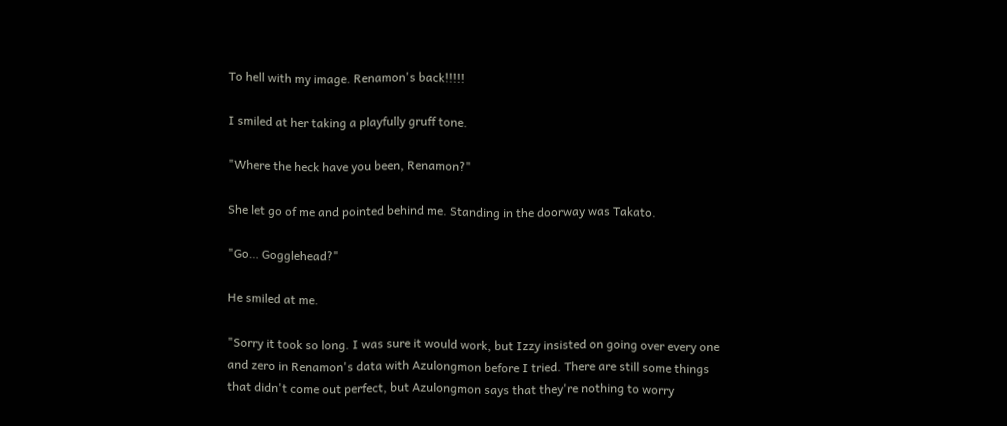To hell with my image. Renamon's back!!!!!

I smiled at her taking a playfully gruff tone.

"Where the heck have you been, Renamon?"

She let go of me and pointed behind me. Standing in the doorway was Takato.

"Go… Gogglehead?"

He smiled at me.

"Sorry it took so long. I was sure it would work, but Izzy insisted on going over every one and zero in Renamon's data with Azulongmon before I tried. There are still some things that didn't come out perfect, but Azulongmon says that they're nothing to worry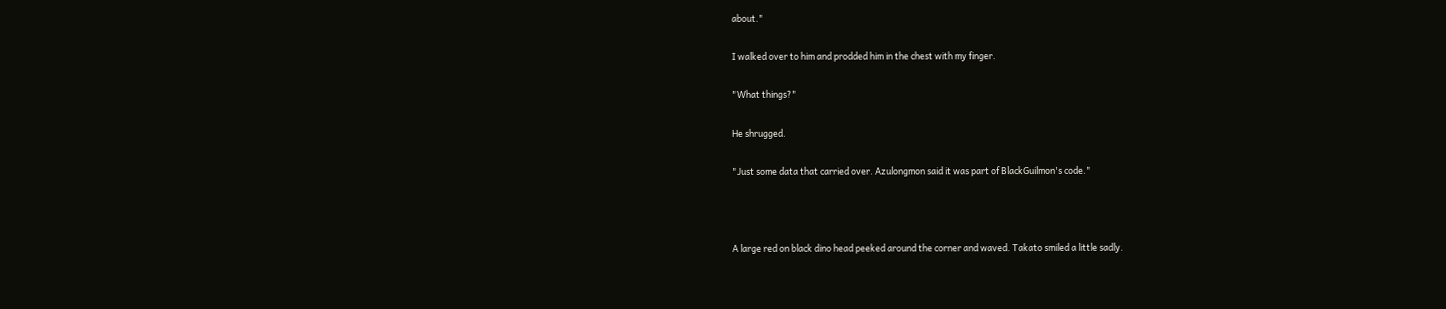about."

I walked over to him and prodded him in the chest with my finger.

"What things?"

He shrugged.

"Just some data that carried over. Azulongmon said it was part of BlackGuilmon's code."



A large red on black dino head peeked around the corner and waved. Takato smiled a little sadly.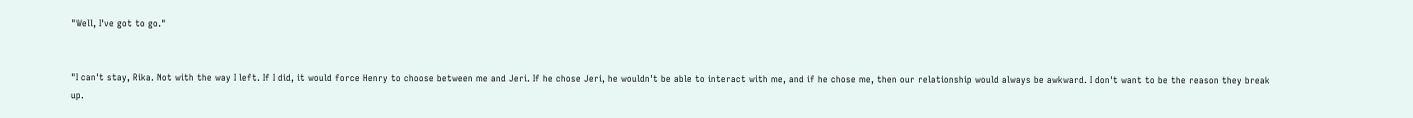"Well, I've got to go."


"I can't stay, Rika. Not with the way I left. If I did, it would force Henry to choose between me and Jeri. If he chose Jeri, he wouldn't be able to interact with me, and if he chose me, then our relationship would always be awkward. I don't want to be the reason they break up.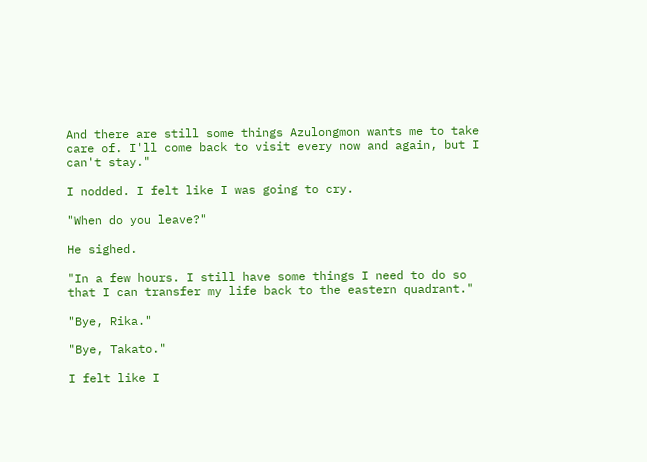And there are still some things Azulongmon wants me to take care of. I'll come back to visit every now and again, but I can't stay."

I nodded. I felt like I was going to cry.

"When do you leave?"

He sighed.

"In a few hours. I still have some things I need to do so that I can transfer my life back to the eastern quadrant."

"Bye, Rika."

"Bye, Takato."

I felt like I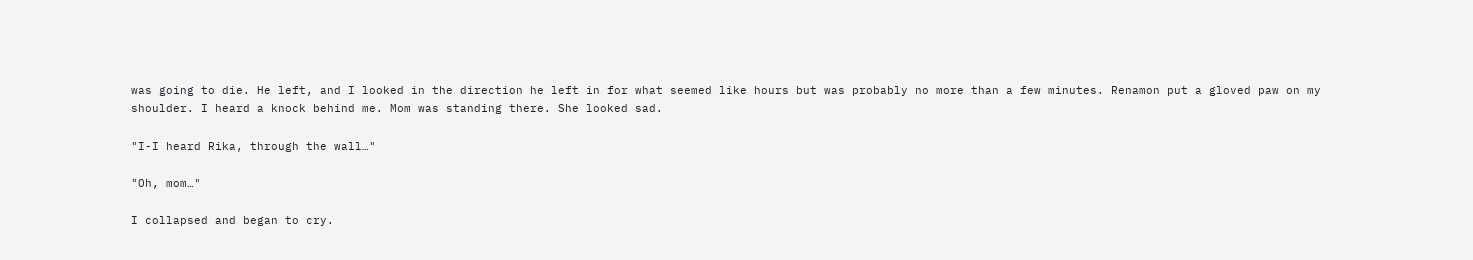was going to die. He left, and I looked in the direction he left in for what seemed like hours but was probably no more than a few minutes. Renamon put a gloved paw on my shoulder. I heard a knock behind me. Mom was standing there. She looked sad.

"I-I heard Rika, through the wall…"

"Oh, mom…"

I collapsed and began to cry.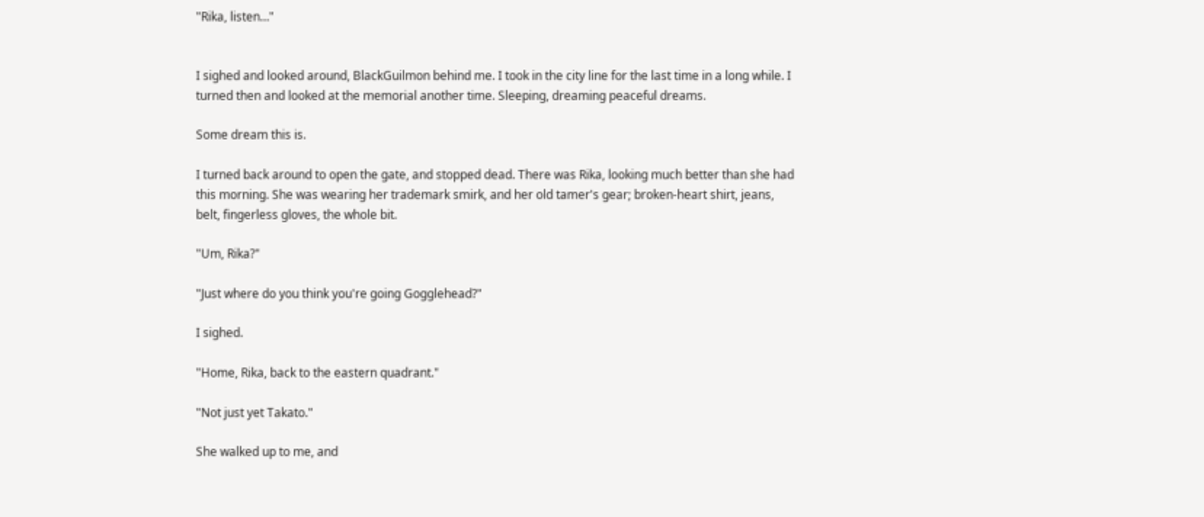"Rika, listen…"


I sighed and looked around, BlackGuilmon behind me. I took in the city line for the last time in a long while. I turned then and looked at the memorial another time. Sleeping, dreaming peaceful dreams.

Some dream this is.

I turned back around to open the gate, and stopped dead. There was Rika, looking much better than she had this morning. She was wearing her trademark smirk, and her old tamer's gear; broken-heart shirt, jeans, belt, fingerless gloves, the whole bit.

"Um, Rika?"

"Just where do you think you're going Gogglehead?"

I sighed.

"Home, Rika, back to the eastern quadrant."

"Not just yet Takato."

She walked up to me, and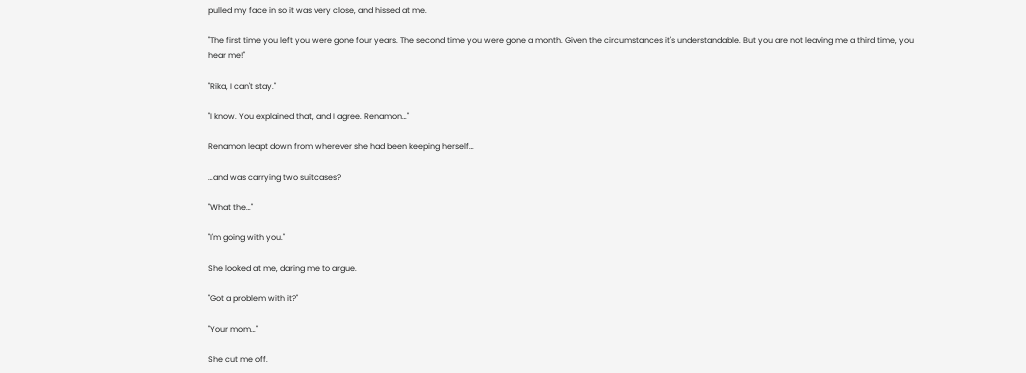pulled my face in so it was very close, and hissed at me.

"The first time you left you were gone four years. The second time you were gone a month. Given the circumstances it's understandable. But you are not leaving me a third time, you hear me!"

"Rika, I can't stay."

"I know. You explained that, and I agree. Renamon…"

Renamon leapt down from wherever she had been keeping herself…

…and was carrying two suitcases?

"What the…"

"I'm going with you."

She looked at me, daring me to argue.

"Got a problem with it?"

"Your mom…"

She cut me off.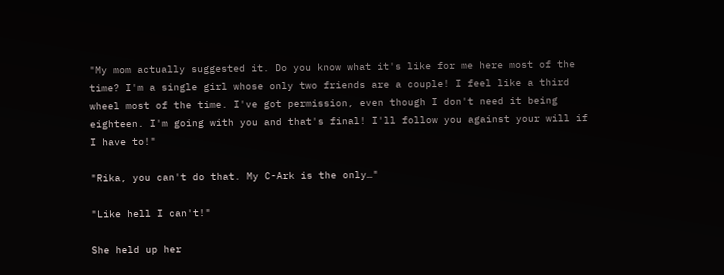"My mom actually suggested it. Do you know what it's like for me here most of the time? I'm a single girl whose only two friends are a couple! I feel like a third wheel most of the time. I've got permission, even though I don't need it being eighteen. I'm going with you and that's final! I'll follow you against your will if I have to!"

"Rika, you can't do that. My C-Ark is the only…"

"Like hell I can't!"

She held up her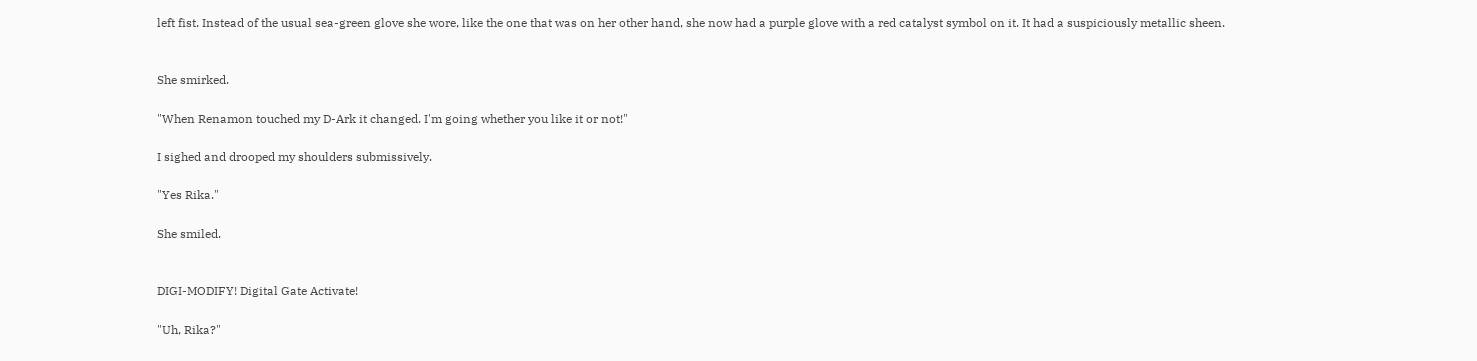left fist. Instead of the usual sea-green glove she wore, like the one that was on her other hand, she now had a purple glove with a red catalyst symbol on it. It had a suspiciously metallic sheen.


She smirked.

"When Renamon touched my D-Ark it changed. I'm going whether you like it or not!"

I sighed and drooped my shoulders submissively.

"Yes Rika."

She smiled.


DIGI-MODIFY! Digital Gate Activate!

"Uh, Rika?"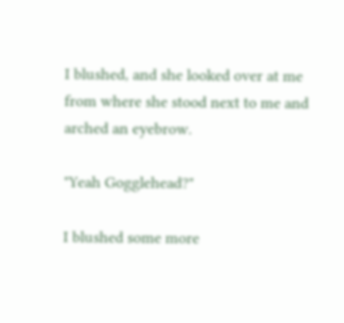I blushed, and she looked over at me from where she stood next to me and arched an eyebrow.

"Yeah Gogglehead?"

I blushed some more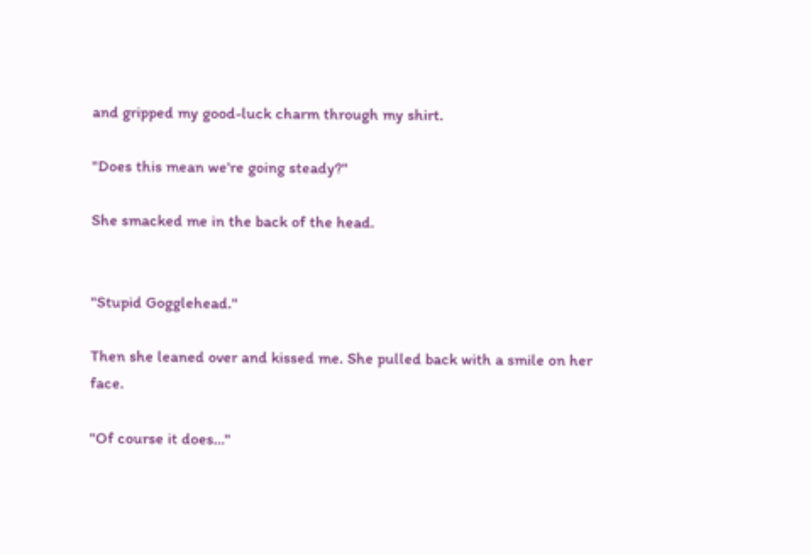and gripped my good-luck charm through my shirt.

"Does this mean we're going steady?"

She smacked me in the back of the head.


"Stupid Gogglehead."

Then she leaned over and kissed me. She pulled back with a smile on her face.

"Of course it does…"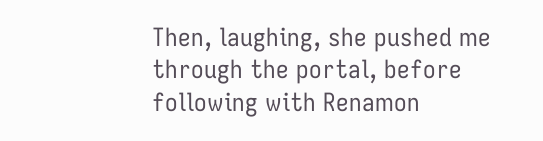Then, laughing, she pushed me through the portal, before following with Renamon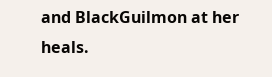and BlackGuilmon at her heals.